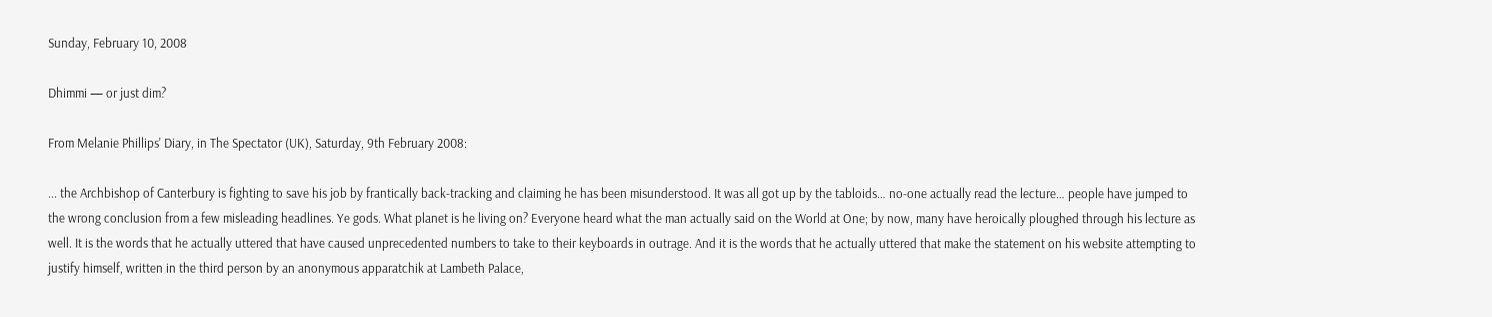Sunday, February 10, 2008

Dhimmi — or just dim?

From Melanie Phillips' Diary, in The Spectator (UK), Saturday, 9th February 2008:

... the Archbishop of Canterbury is fighting to save his job by frantically back-tracking and claiming he has been misunderstood. It was all got up by the tabloids… no-one actually read the lecture… people have jumped to the wrong conclusion from a few misleading headlines. Ye gods. What planet is he living on? Everyone heard what the man actually said on the World at One; by now, many have heroically ploughed through his lecture as well. It is the words that he actually uttered that have caused unprecedented numbers to take to their keyboards in outrage. And it is the words that he actually uttered that make the statement on his website attempting to justify himself, written in the third person by an anonymous apparatchik at Lambeth Palace,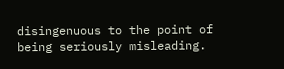disingenuous to the point of being seriously misleading.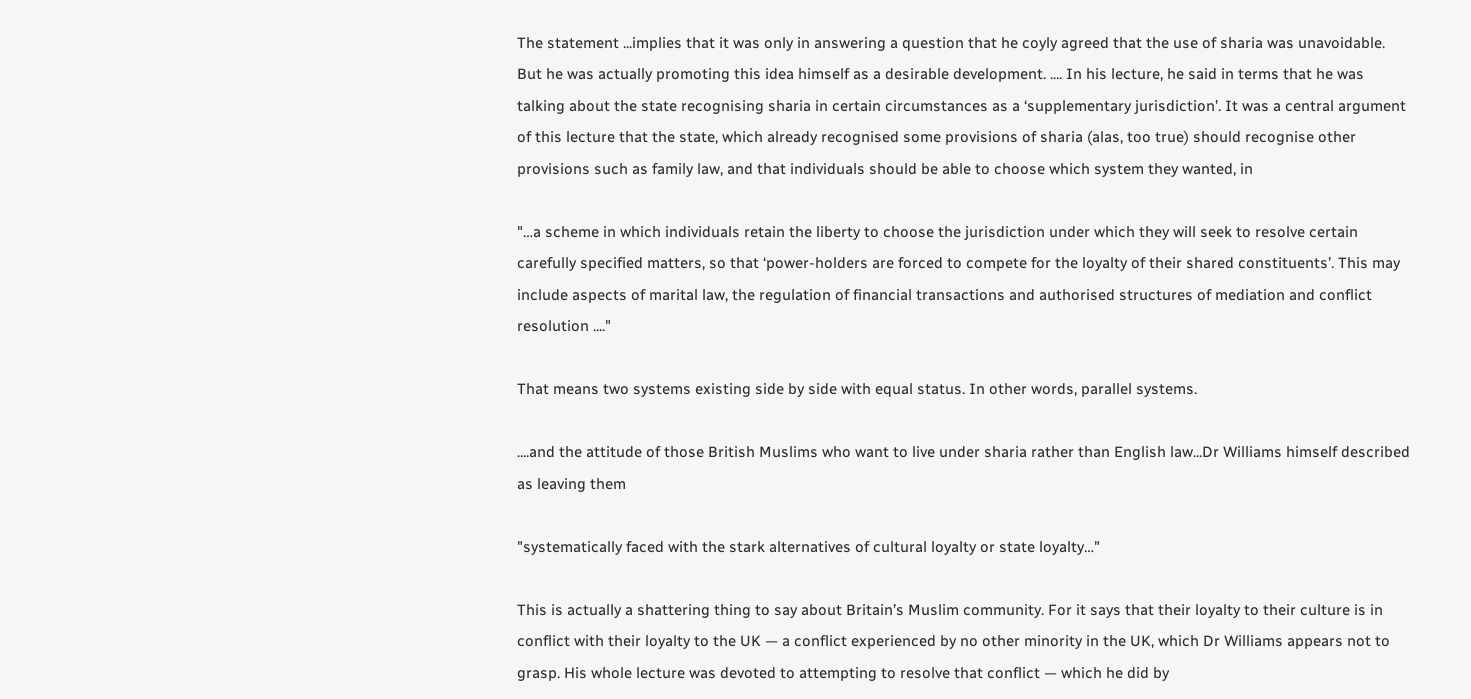The statement ...implies that it was only in answering a question that he coyly agreed that the use of sharia was unavoidable. But he was actually promoting this idea himself as a desirable development. .... In his lecture, he said in terms that he was talking about the state recognising sharia in certain circumstances as a ‘supplementary jurisdiction’. It was a central argument of this lecture that the state, which already recognised some provisions of sharia (alas, too true) should recognise other provisions such as family law, and that individuals should be able to choose which system they wanted, in

"…a scheme in which individuals retain the liberty to choose the jurisdiction under which they will seek to resolve certain carefully specified matters, so that ‘power-holders are forced to compete for the loyalty of their shared constituents’. This may include aspects of marital law, the regulation of financial transactions and authorised structures of mediation and conflict resolution ...."

That means two systems existing side by side with equal status. In other words, parallel systems.

....and the attitude of those British Muslims who want to live under sharia rather than English law...Dr Williams himself described as leaving them

"systematically faced with the stark alternatives of cultural loyalty or state loyalty…"

This is actually a shattering thing to say about Britain’s Muslim community. For it says that their loyalty to their culture is in conflict with their loyalty to the UK — a conflict experienced by no other minority in the UK, which Dr Williams appears not to grasp. His whole lecture was devoted to attempting to resolve that conflict — which he did by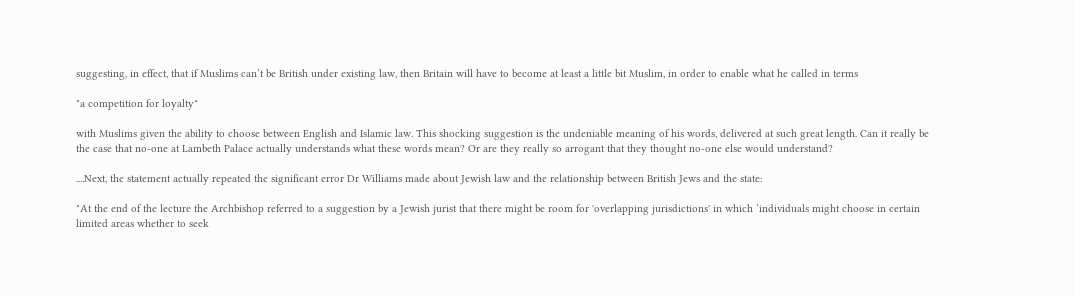suggesting, in effect, that if Muslims can’t be British under existing law, then Britain will have to become at least a little bit Muslim, in order to enable what he called in terms

"a competition for loyalty"

with Muslims given the ability to choose between English and Islamic law. This shocking suggestion is the undeniable meaning of his words, delivered at such great length. Can it really be the case that no-one at Lambeth Palace actually understands what these words mean? Or are they really so arrogant that they thought no-one else would understand?

....Next, the statement actually repeated the significant error Dr Williams made about Jewish law and the relationship between British Jews and the state:

"At the end of the lecture the Archbishop referred to a suggestion by a Jewish jurist that there might be room for 'overlapping jurisdictions' in which ‘individuals might choose in certain limited areas whether to seek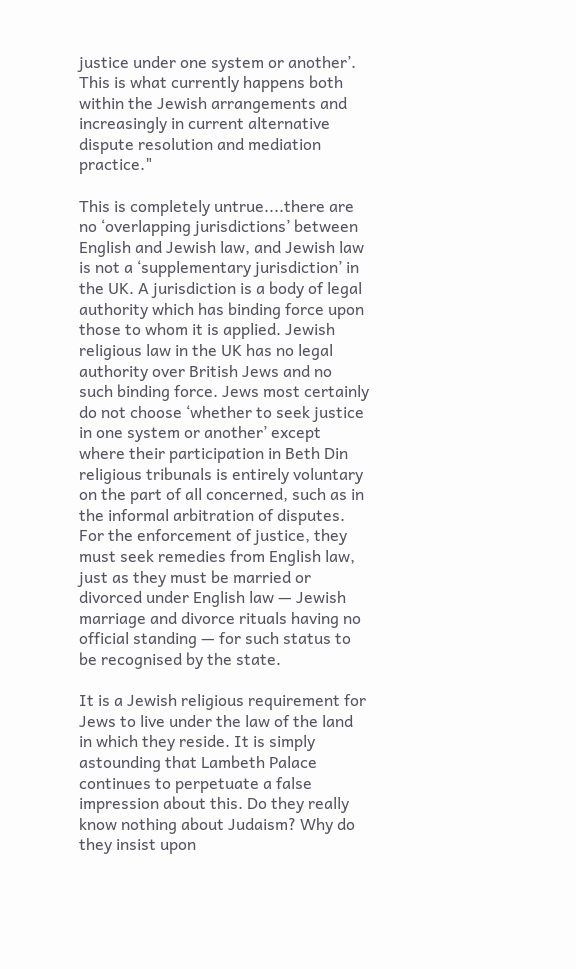justice under one system or another’. This is what currently happens both within the Jewish arrangements and increasingly in current alternative dispute resolution and mediation practice."

This is completely untrue....there are no ‘overlapping jurisdictions’ between English and Jewish law, and Jewish law is not a ‘supplementary jurisdiction’ in the UK. A jurisdiction is a body of legal authority which has binding force upon those to whom it is applied. Jewish religious law in the UK has no legal authority over British Jews and no such binding force. Jews most certainly do not choose ‘whether to seek justice in one system or another’ except where their participation in Beth Din religious tribunals is entirely voluntary on the part of all concerned, such as in the informal arbitration of disputes. For the enforcement of justice, they must seek remedies from English law, just as they must be married or divorced under English law — Jewish marriage and divorce rituals having no official standing — for such status to be recognised by the state.

It is a Jewish religious requirement for Jews to live under the law of the land in which they reside. It is simply astounding that Lambeth Palace continues to perpetuate a false impression about this. Do they really know nothing about Judaism? Why do they insist upon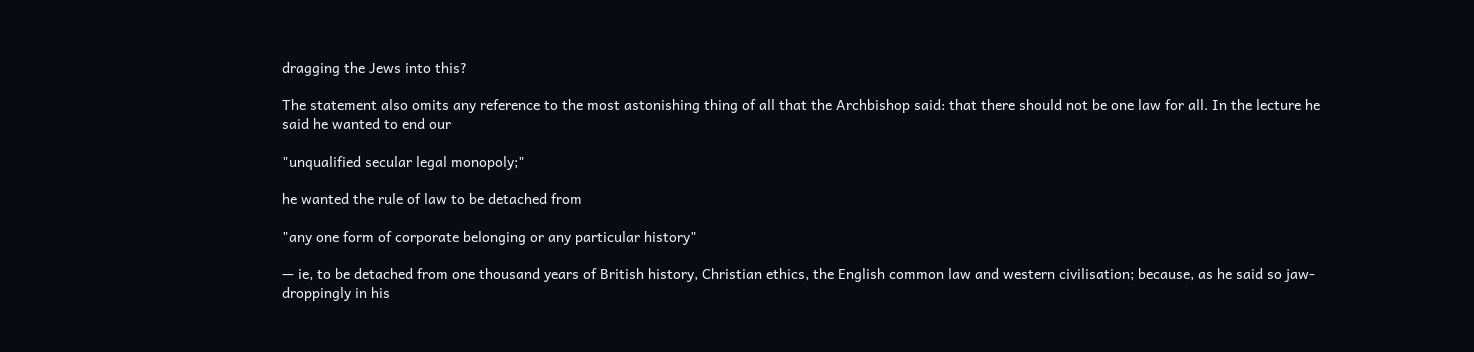dragging the Jews into this?

The statement also omits any reference to the most astonishing thing of all that the Archbishop said: that there should not be one law for all. In the lecture he said he wanted to end our

"unqualified secular legal monopoly;"

he wanted the rule of law to be detached from

"any one form of corporate belonging or any particular history"

— ie, to be detached from one thousand years of British history, Christian ethics, the English common law and western civilisation; because, as he said so jaw-droppingly in his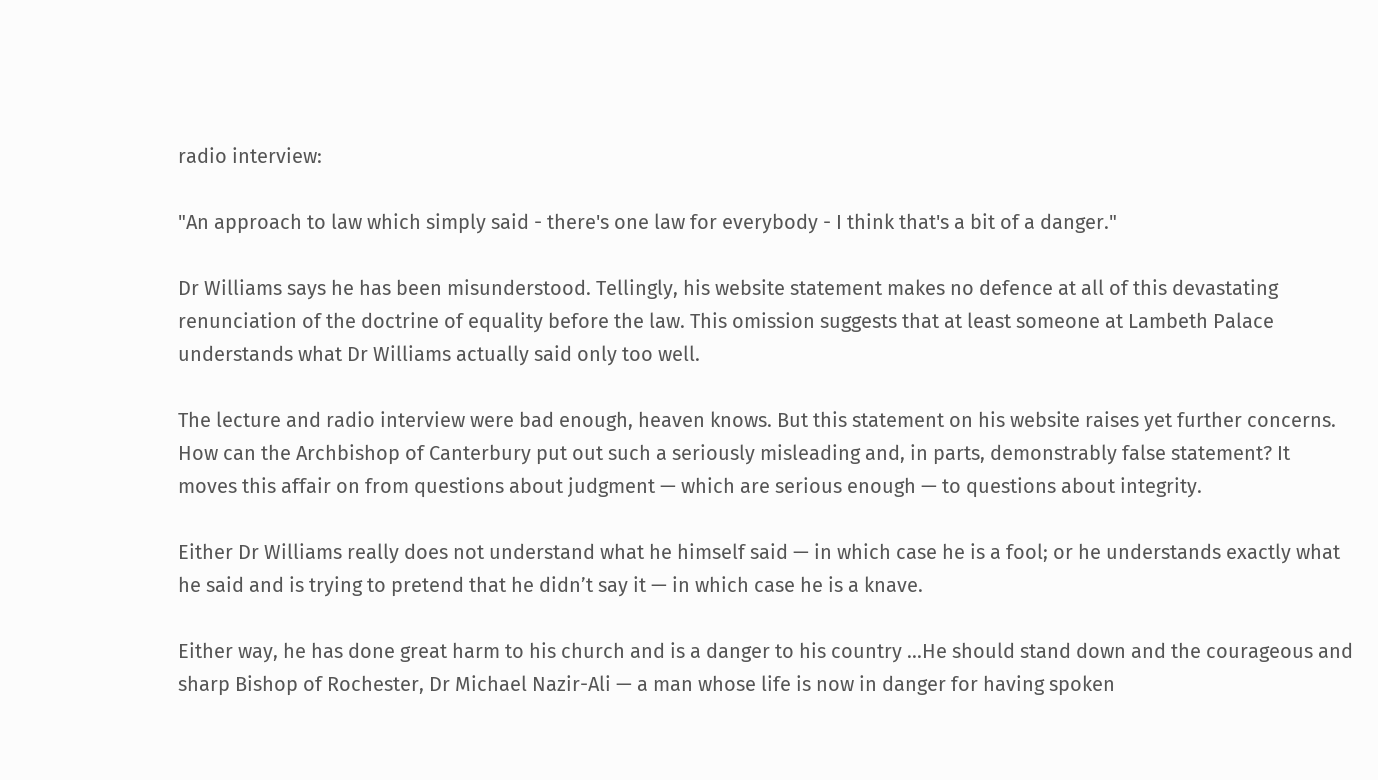radio interview:

"An approach to law which simply said - there's one law for everybody - I think that's a bit of a danger."

Dr Williams says he has been misunderstood. Tellingly, his website statement makes no defence at all of this devastating renunciation of the doctrine of equality before the law. This omission suggests that at least someone at Lambeth Palace understands what Dr Williams actually said only too well.

The lecture and radio interview were bad enough, heaven knows. But this statement on his website raises yet further concerns. How can the Archbishop of Canterbury put out such a seriously misleading and, in parts, demonstrably false statement? It moves this affair on from questions about judgment — which are serious enough — to questions about integrity.

Either Dr Williams really does not understand what he himself said — in which case he is a fool; or he understands exactly what he said and is trying to pretend that he didn’t say it — in which case he is a knave.

Either way, he has done great harm to his church and is a danger to his country ...He should stand down and the courageous and sharp Bishop of Rochester, Dr Michael Nazir-Ali — a man whose life is now in danger for having spoken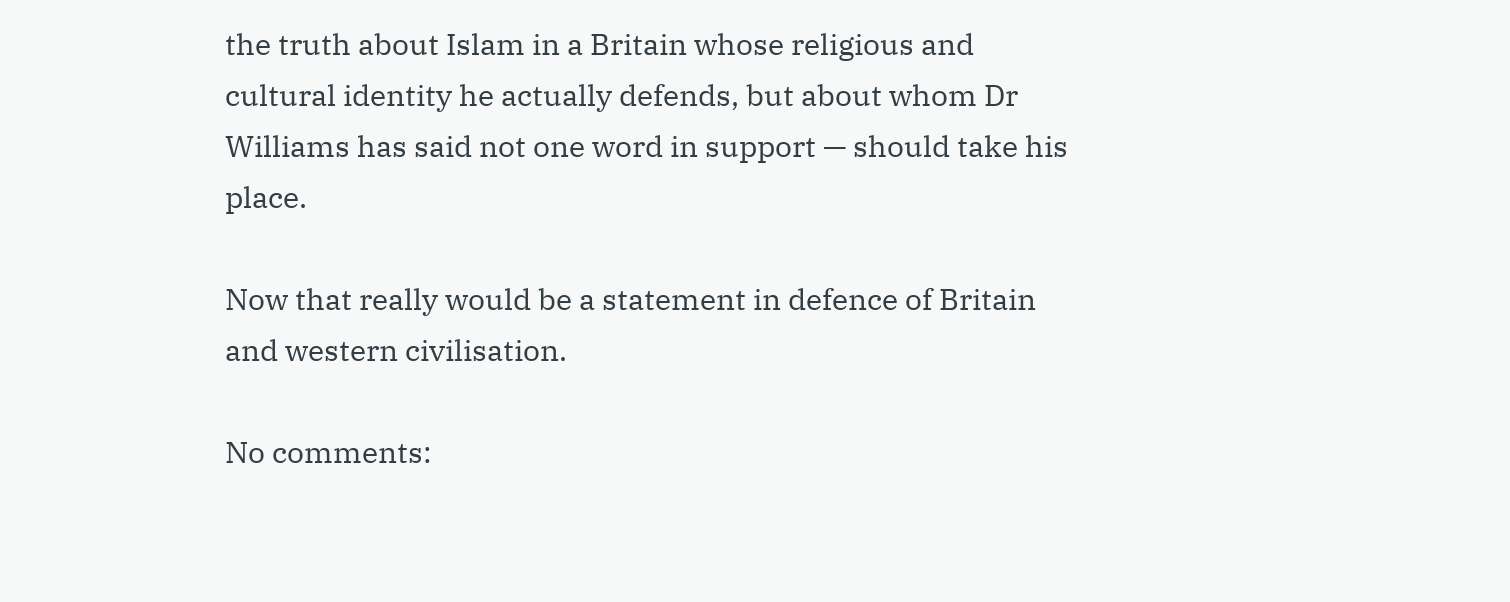the truth about Islam in a Britain whose religious and cultural identity he actually defends, but about whom Dr Williams has said not one word in support — should take his place.

Now that really would be a statement in defence of Britain and western civilisation.

No comments: